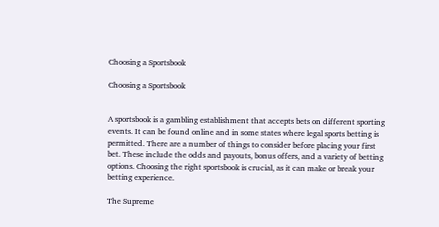Choosing a Sportsbook

Choosing a Sportsbook


A sportsbook is a gambling establishment that accepts bets on different sporting events. It can be found online and in some states where legal sports betting is permitted. There are a number of things to consider before placing your first bet. These include the odds and payouts, bonus offers, and a variety of betting options. Choosing the right sportsbook is crucial, as it can make or break your betting experience.

The Supreme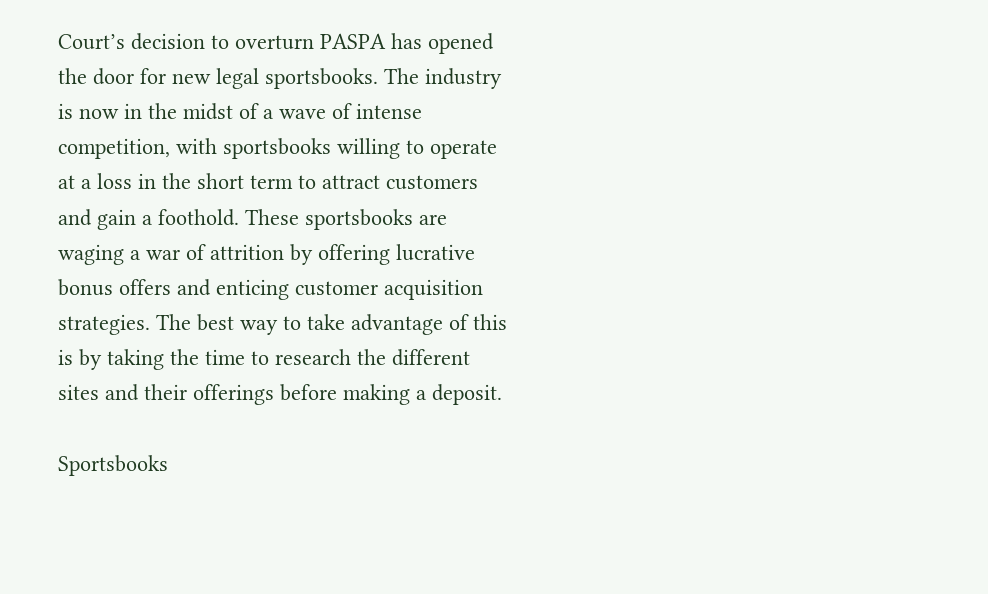Court’s decision to overturn PASPA has opened the door for new legal sportsbooks. The industry is now in the midst of a wave of intense competition, with sportsbooks willing to operate at a loss in the short term to attract customers and gain a foothold. These sportsbooks are waging a war of attrition by offering lucrative bonus offers and enticing customer acquisition strategies. The best way to take advantage of this is by taking the time to research the different sites and their offerings before making a deposit.

Sportsbooks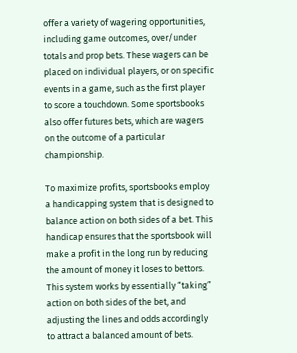offer a variety of wagering opportunities, including game outcomes, over/under totals and prop bets. These wagers can be placed on individual players, or on specific events in a game, such as the first player to score a touchdown. Some sportsbooks also offer futures bets, which are wagers on the outcome of a particular championship.

To maximize profits, sportsbooks employ a handicapping system that is designed to balance action on both sides of a bet. This handicap ensures that the sportsbook will make a profit in the long run by reducing the amount of money it loses to bettors. This system works by essentially “taking” action on both sides of the bet, and adjusting the lines and odds accordingly to attract a balanced amount of bets.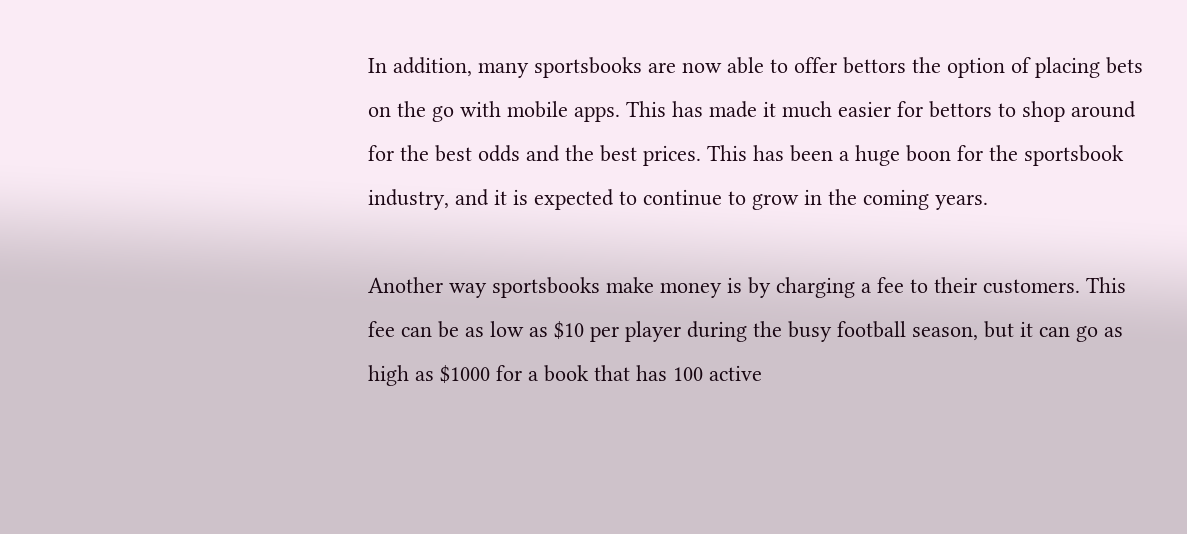In addition, many sportsbooks are now able to offer bettors the option of placing bets on the go with mobile apps. This has made it much easier for bettors to shop around for the best odds and the best prices. This has been a huge boon for the sportsbook industry, and it is expected to continue to grow in the coming years.

Another way sportsbooks make money is by charging a fee to their customers. This fee can be as low as $10 per player during the busy football season, but it can go as high as $1000 for a book that has 100 active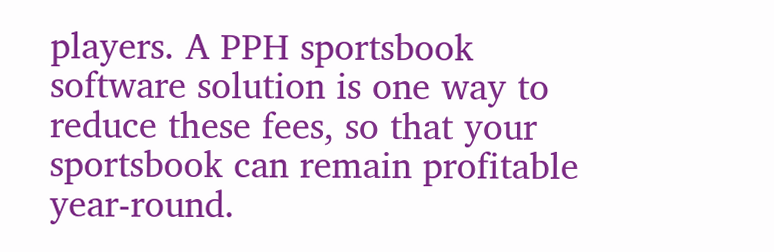players. A PPH sportsbook software solution is one way to reduce these fees, so that your sportsbook can remain profitable year-round.